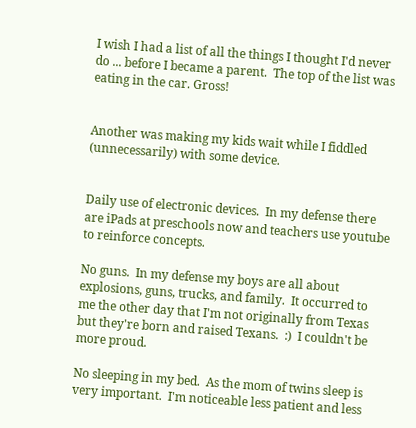I wish I had a list of all the things I thought I'd never do ... before I became a parent.  The top of the list was eating in the car. Gross!


Another was making my kids wait while I fiddled (unnecessarily) with some device.


Daily use of electronic devices.  In my defense there are iPads at preschools now and teachers use youtube to reinforce concepts.

No guns.  In my defense my boys are all about explosions, guns, trucks, and family.  It occurred to me the other day that I'm not originally from Texas but they're born and raised Texans.  :)  I couldn't be more proud.

No sleeping in my bed.  As the mom of twins sleep is very important.  I'm noticeable less patient and less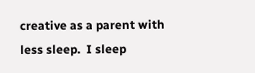creative as a parent with less sleep.  I sleep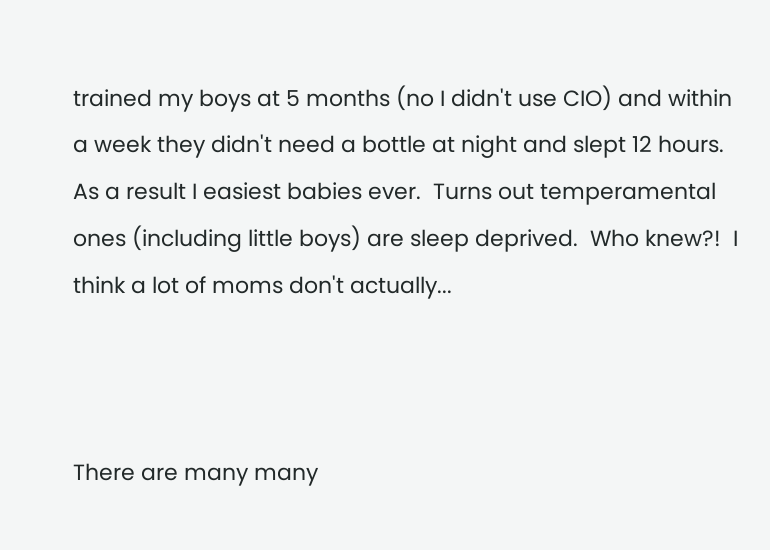trained my boys at 5 months (no I didn't use CIO) and within a week they didn't need a bottle at night and slept 12 hours.  As a result I easiest babies ever.  Turns out temperamental ones (including little boys) are sleep deprived.  Who knew?!  I think a lot of moms don't actually...



There are many many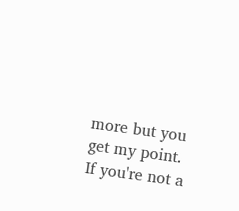more but you get my point.  If you're not a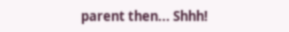parent then... Shhh!